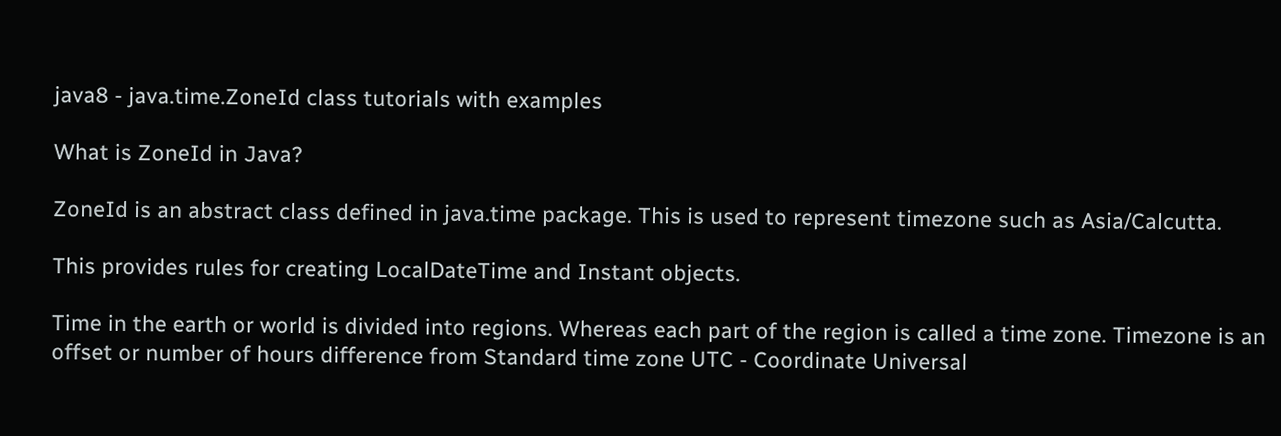java8 - java.time.ZoneId class tutorials with examples

What is ZoneId in Java?

ZoneId is an abstract class defined in java.time package. This is used to represent timezone such as Asia/Calcutta.

This provides rules for creating LocalDateTime and Instant objects.

Time in the earth or world is divided into regions. Whereas each part of the region is called a time zone. Timezone is an offset or number of hours difference from Standard time zone UTC - Coordinate Universal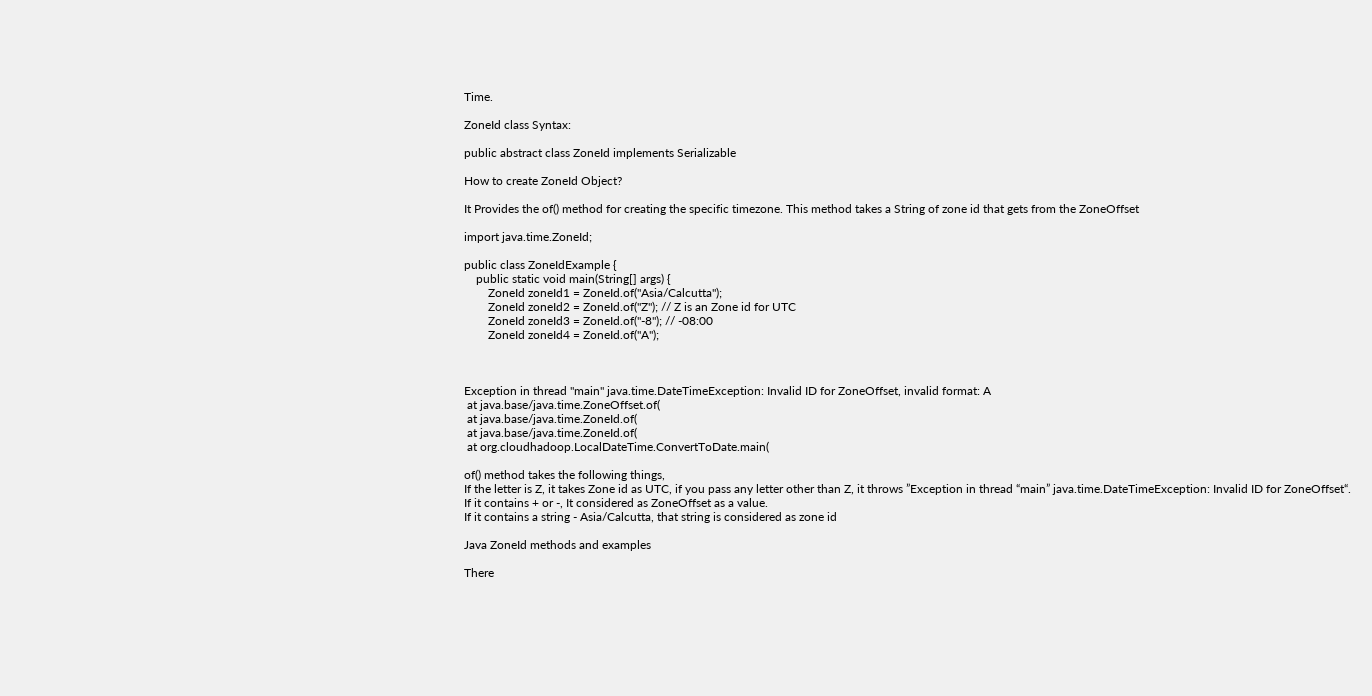Time.

ZoneId class Syntax:

public abstract class ZoneId implements Serializable

How to create ZoneId Object?

It Provides the of() method for creating the specific timezone. This method takes a String of zone id that gets from the ZoneOffset

import java.time.ZoneId;

public class ZoneIdExample {
    public static void main(String[] args) {
        ZoneId zoneId1 = ZoneId.of("Asia/Calcutta");
        ZoneId zoneId2 = ZoneId.of("Z"); // Z is an Zone id for UTC
        ZoneId zoneId3 = ZoneId.of("-8"); // -08:00
        ZoneId zoneId4 = ZoneId.of("A");



Exception in thread "main" java.time.DateTimeException: Invalid ID for ZoneOffset, invalid format: A
 at java.base/java.time.ZoneOffset.of(
 at java.base/java.time.ZoneId.of(
 at java.base/java.time.ZoneId.of(
 at org.cloudhadoop.LocalDateTime.ConvertToDate.main(

of() method takes the following things,
If the letter is Z, it takes Zone id as UTC, if you pass any letter other than Z, it throws ”Exception in thread “main” java.time.DateTimeException: Invalid ID for ZoneOffset“.
If it contains + or -, It considered as ZoneOffset as a value.
If it contains a string - Asia/Calcutta, that string is considered as zone id

Java ZoneId methods and examples

There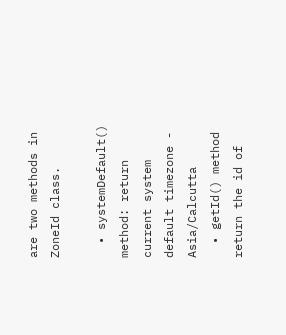are two methods in ZoneId class.

  • systemDefault() method: return current system default timezone - Asia/Calcutta
  • getId() method return the id of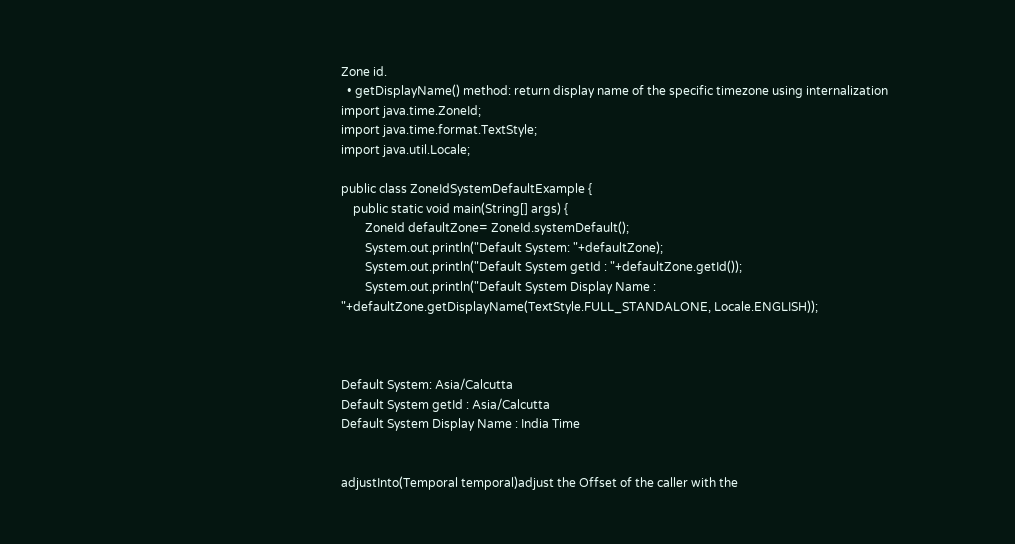Zone id.
  • getDisplayName() method: return display name of the specific timezone using internalization
import java.time.ZoneId;
import java.time.format.TextStyle;
import java.util.Locale;

public class ZoneIdSystemDefaultExample {
    public static void main(String[] args) {
        ZoneId defaultZone= ZoneId.systemDefault();
        System.out.println("Default System: "+defaultZone);
        System.out.println("Default System getId : "+defaultZone.getId());
        System.out.println("Default System Display Name : "+defaultZone.getDisplayName(TextStyle.FULL_STANDALONE, Locale.ENGLISH));



Default System: Asia/Calcutta
Default System getId : Asia/Calcutta
Default System Display Name : India Time


adjustInto(Temporal temporal)adjust the Offset of the caller with the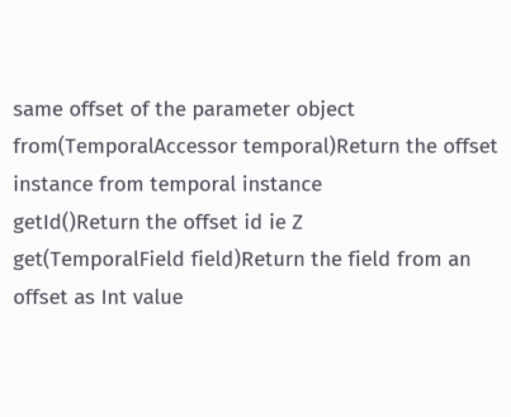same offset of the parameter object
from(TemporalAccessor temporal)Return the offset instance from temporal instance
getId()Return the offset id ie Z
get(TemporalField field)Return the field from an offset as Int value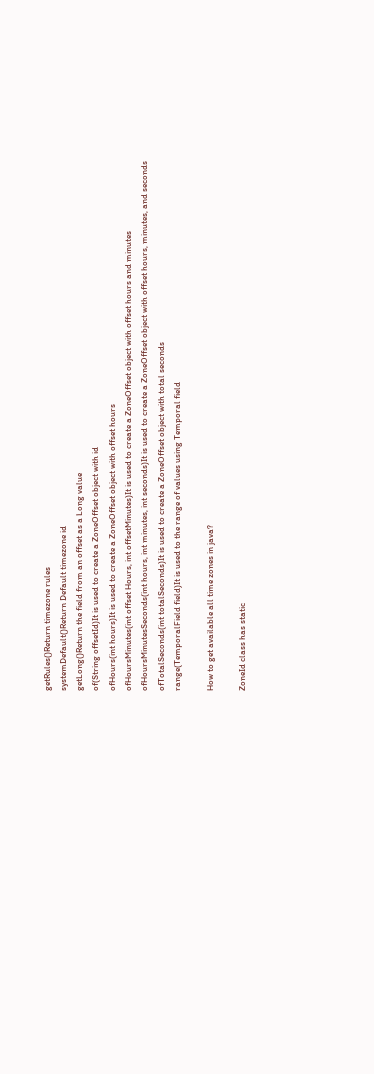getRules()Return timezone rules
systemDefault()Return Default timezone id
getLong()Return the field from an offset as a Long value
of(String offsetId)It is used to create a ZoneOffset object with id
ofHours(int hours)It is used to create a ZoneOffset object with offset hours
ofHoursMinutes(int offset Hours, int offsetMinutes)It is used to create a ZoneOffset object with offset hours and minutes
ofHoursMinutesSeconds(int hours, int minutes, int seconds)It is used to create a ZoneOffset object with offset hours, minutes, and seconds
ofTotalSeconds(int totalSeconds)It is used to create a ZoneOffset object with total seconds
range(TemporalField field)It is used to the range of values using Temporal field

How to get available all time zones in java?

ZoneId class has static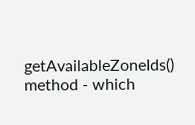getAvailableZoneIds() method - which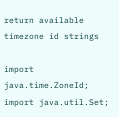return available timezone id strings

import java.time.ZoneId;
import java.util.Set;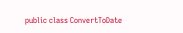public class ConvertToDate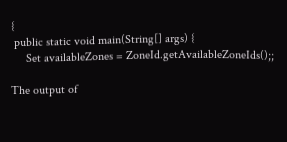{
 public static void main(String[] args) {
     Set availableZones = ZoneId.getAvailableZoneIds();;

The output of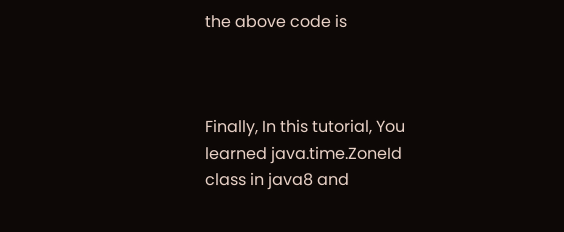the above code is



Finally, In this tutorial, You learned java.time.ZoneId class in java8 and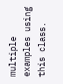multiple examples using this class.